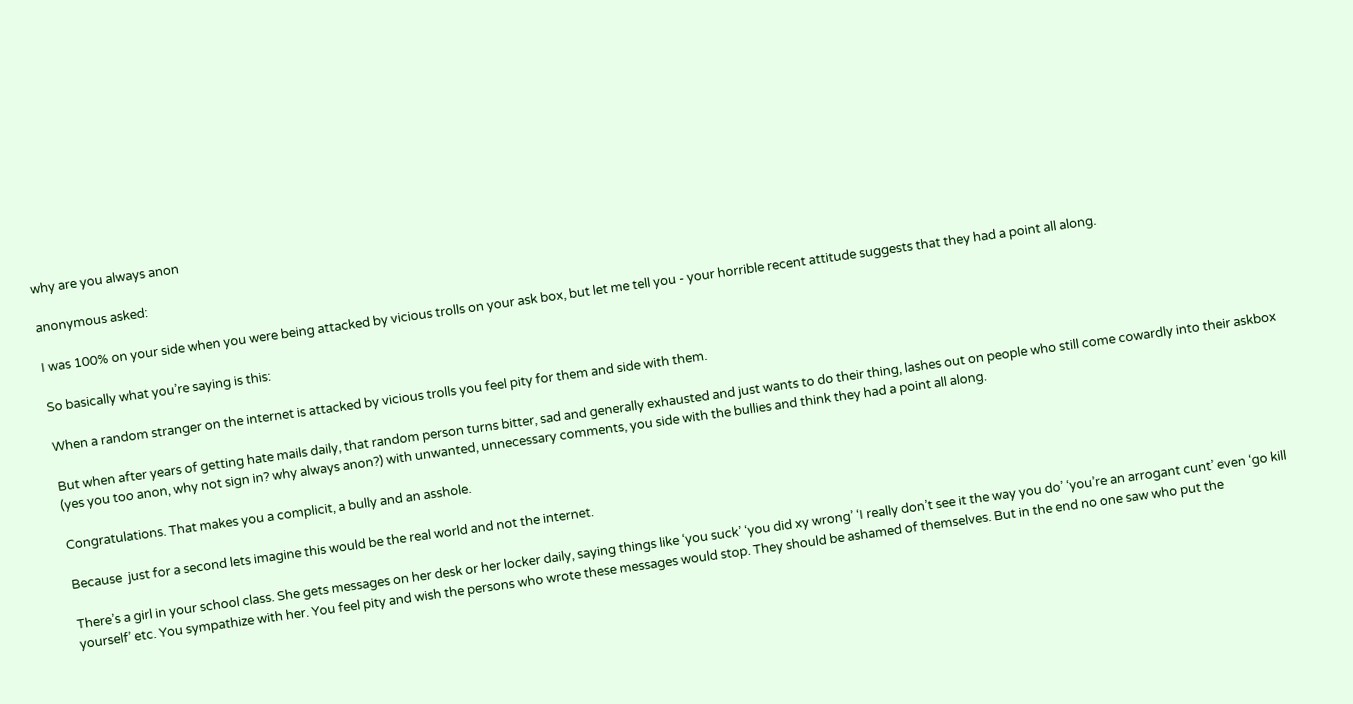why are you always anon

anonymous asked:

I was 100% on your side when you were being attacked by vicious trolls on your ask box, but let me tell you - your horrible recent attitude suggests that they had a point all along.

So basically what you’re saying is this:

When a random stranger on the internet is attacked by vicious trolls you feel pity for them and side with them.

But when after years of getting hate mails daily, that random person turns bitter, sad and generally exhausted and just wants to do their thing, lashes out on people who still come cowardly into their askbox (yes you too anon, why not sign in? why always anon?) with unwanted, unnecessary comments, you side with the bullies and think they had a point all along.

Congratulations. That makes you a complicit, a bully and an asshole.

Because  just for a second lets imagine this would be the real world and not the internet.

There’s a girl in your school class. She gets messages on her desk or her locker daily, saying things like ‘you suck’ ‘you did xy wrong’ ‘I really don’t see it the way you do’ ‘you’re an arrogant cunt’ even ‘go kill yourself’ etc. You sympathize with her. You feel pity and wish the persons who wrote these messages would stop. They should be ashamed of themselves. But in the end no one saw who put the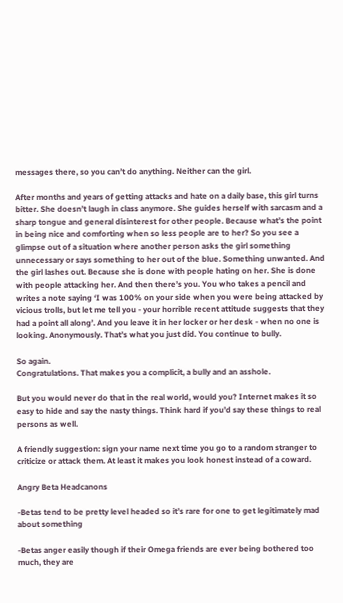messages there, so you can’t do anything. Neither can the girl.

After months and years of getting attacks and hate on a daily base, this girl turns bitter. She doesn’t laugh in class anymore. She guides herself with sarcasm and a sharp tongue and general disinterest for other people. Because what’s the point in being nice and comforting when so less people are to her? So you see a glimpse out of a situation where another person asks the girl something unnecessary or says something to her out of the blue. Something unwanted. And the girl lashes out. Because she is done with people hating on her. She is done with people attacking her. And then there’s you. You who takes a pencil and writes a note saying ‘I was 100% on your side when you were being attacked by vicious trolls, but let me tell you - your horrible recent attitude suggests that they had a point all along’. And you leave it in her locker or her desk - when no one is looking. Anonymously. That’s what you just did. You continue to bully.

So again.
Congratulations. That makes you a complicit, a bully and an asshole.

But you would never do that in the real world, would you? Internet makes it so easy to hide and say the nasty things. Think hard if you’d say these things to real persons as well.

A friendly suggestion: sign your name next time you go to a random stranger to criticize or attack them. At least it makes you look honest instead of a coward.

Angry Beta Headcanons

-Betas tend to be pretty level headed so it’s rare for one to get legitimately mad about something

-Betas anger easily though if their Omega friends are ever being bothered too much, they are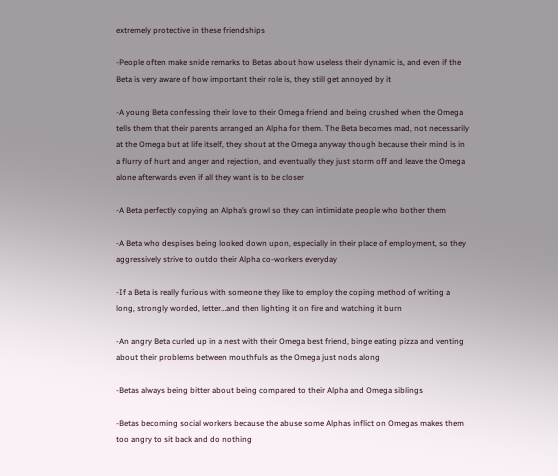extremely protective in these friendships

-People often make snide remarks to Betas about how useless their dynamic is, and even if the Beta is very aware of how important their role is, they still get annoyed by it

-A young Beta confessing their love to their Omega friend and being crushed when the Omega tells them that their parents arranged an Alpha for them. The Beta becomes mad, not necessarily at the Omega but at life itself, they shout at the Omega anyway though because their mind is in a flurry of hurt and anger and rejection, and eventually they just storm off and leave the Omega alone afterwards even if all they want is to be closer

-A Beta perfectly copying an Alpha’s growl so they can intimidate people who bother them

-A Beta who despises being looked down upon, especially in their place of employment, so they aggressively strive to outdo their Alpha co-workers everyday

-If a Beta is really furious with someone they like to employ the coping method of writing a long, strongly worded, letter…and then lighting it on fire and watching it burn

-An angry Beta curled up in a nest with their Omega best friend, binge eating pizza and venting about their problems between mouthfuls as the Omega just nods along

-Betas always being bitter about being compared to their Alpha and Omega siblings

-Betas becoming social workers because the abuse some Alphas inflict on Omegas makes them too angry to sit back and do nothing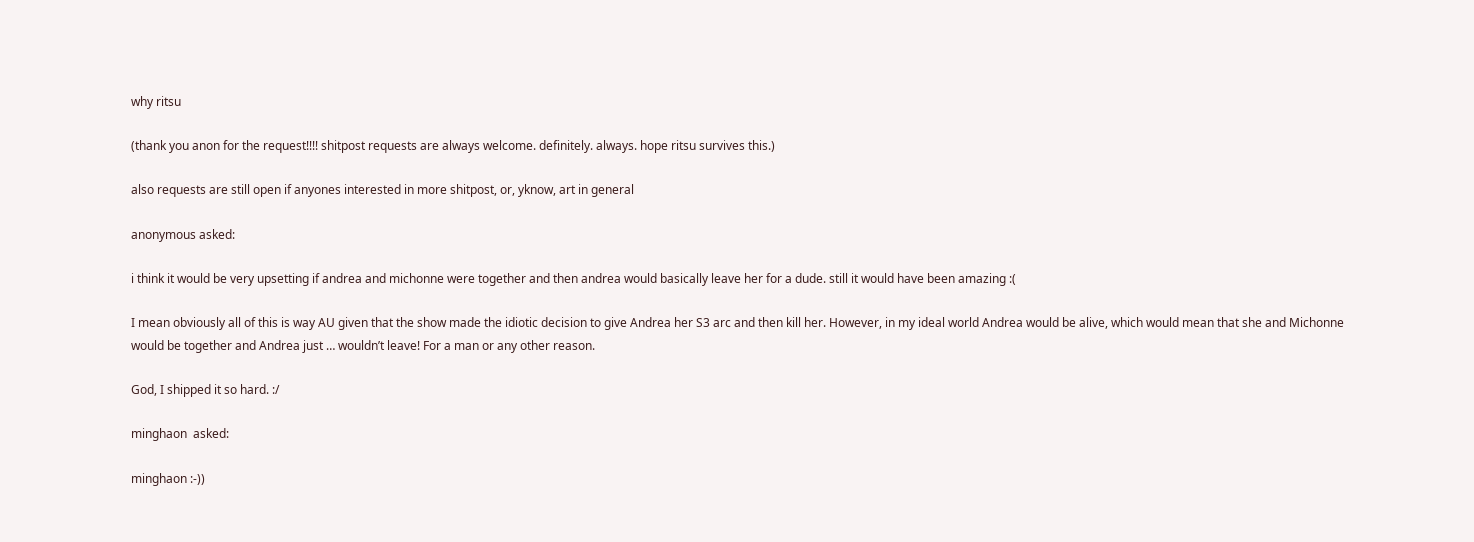why ritsu

(thank you anon for the request!!!! shitpost requests are always welcome. definitely. always. hope ritsu survives this.)

also requests are still open if anyones interested in more shitpost, or, yknow, art in general

anonymous asked:

i think it would be very upsetting if andrea and michonne were together and then andrea would basically leave her for a dude. still it would have been amazing :(

I mean obviously all of this is way AU given that the show made the idiotic decision to give Andrea her S3 arc and then kill her. However, in my ideal world Andrea would be alive, which would mean that she and Michonne would be together and Andrea just … wouldn’t leave! For a man or any other reason.

God, I shipped it so hard. :/

minghaon  asked:

minghaon :-))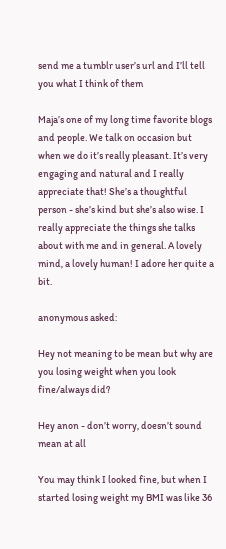send me a tumblr user’s url and I’ll tell you what I think of them

Maja’s one of my long time favorite blogs and people. We talk on occasion but when we do it’s really pleasant. It’s very engaging and natural and I really appreciate that! She’s a thoughtful person - she’s kind but she’s also wise. I really appreciate the things she talks about with me and in general. A lovely mind, a lovely human! I adore her quite a bit.

anonymous asked:

Hey not meaning to be mean but why are you losing weight when you look fine/always did?

Hey anon - don’t worry, doesn’t sound mean at all

You may think I looked fine, but when I started losing weight my BMI was like 36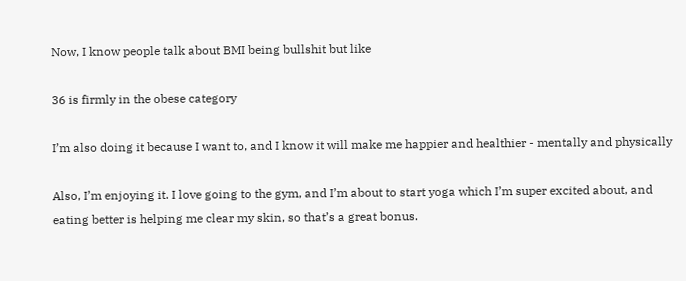Now, I know people talk about BMI being bullshit but like

36 is firmly in the obese category

I’m also doing it because I want to, and I know it will make me happier and healthier - mentally and physically

Also, I’m enjoying it. I love going to the gym, and I’m about to start yoga which I’m super excited about, and eating better is helping me clear my skin, so that’s a great bonus.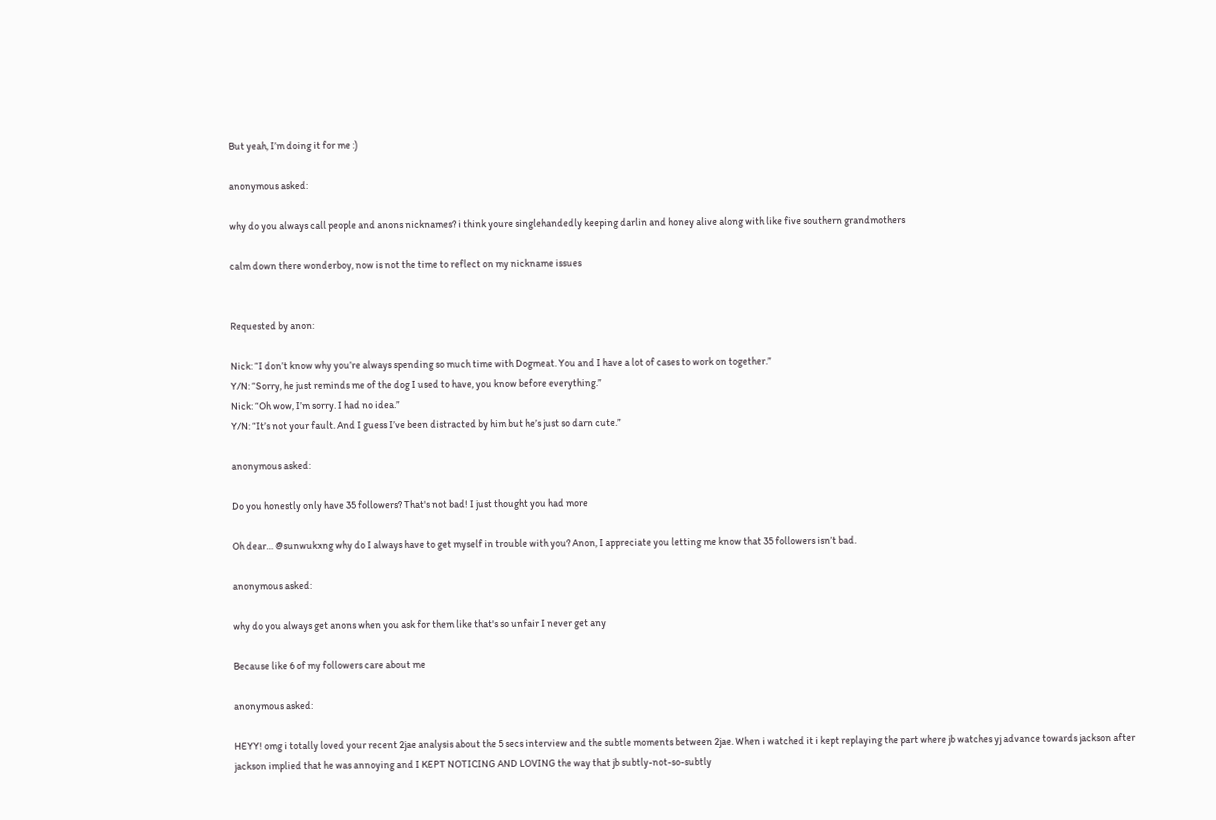But yeah, I’m doing it for me :)

anonymous asked:

why do you always call people and anons nicknames? i think youre singlehandedly keeping darlin and honey alive along with like five southern grandmothers

calm down there wonderboy, now is not the time to reflect on my nickname issues


Requested by anon:

Nick: “I don’t know why you’re always spending so much time with Dogmeat. You and I have a lot of cases to work on together.”
Y/N: “Sorry, he just reminds me of the dog I used to have, you know before everything.”
Nick: “Oh wow, I’m sorry. I had no idea.”
Y/N: “It’s not your fault. And I guess I’ve been distracted by him but he’s just so darn cute.”

anonymous asked:

Do you honestly only have 35 followers? That's not bad! I just thought you had more

Oh dear… @sunwukxng why do I always have to get myself in trouble with you? Anon, I appreciate you letting me know that 35 followers isn’t bad.

anonymous asked:

why do you always get anons when you ask for them like that's so unfair I never get any

Because like 6 of my followers care about me

anonymous asked:

HEYY! omg i totally loved your recent 2jae analysis about the 5 secs interview and the subtle moments between 2jae. When i watched it i kept replaying the part where jb watches yj advance towards jackson after jackson implied that he was annoying and I KEPT NOTICING AND LOVING the way that jb subtly-not-so-subtly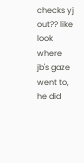checks yj out?? like look where jb's gaze went to, he did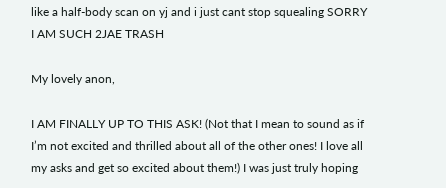like a half-body scan on yj and i just cant stop squealing SORRY I AM SUCH 2JAE TRASH

My lovely anon,

I AM FINALLY UP TO THIS ASK! (Not that I mean to sound as if I’m not excited and thrilled about all of the other ones! I love all my asks and get so excited about them!) I was just truly hoping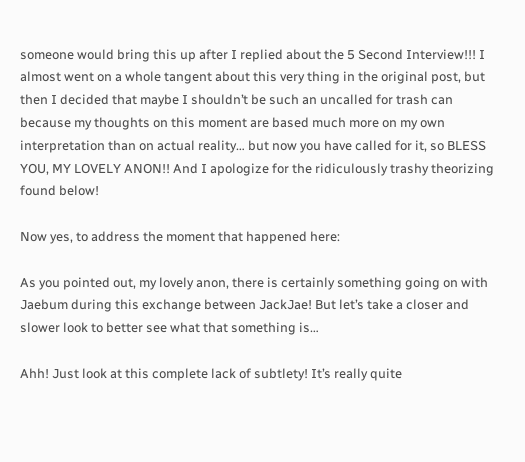someone would bring this up after I replied about the 5 Second Interview!!! I almost went on a whole tangent about this very thing in the original post, but then I decided that maybe I shouldn’t be such an uncalled for trash can because my thoughts on this moment are based much more on my own interpretation than on actual reality… but now you have called for it, so BLESS YOU, MY LOVELY ANON!! And I apologize for the ridiculously trashy theorizing found below!

Now yes, to address the moment that happened here:

As you pointed out, my lovely anon, there is certainly something going on with Jaebum during this exchange between JackJae! But let’s take a closer and slower look to better see what that something is…

Ahh! Just look at this complete lack of subtlety! It’s really quite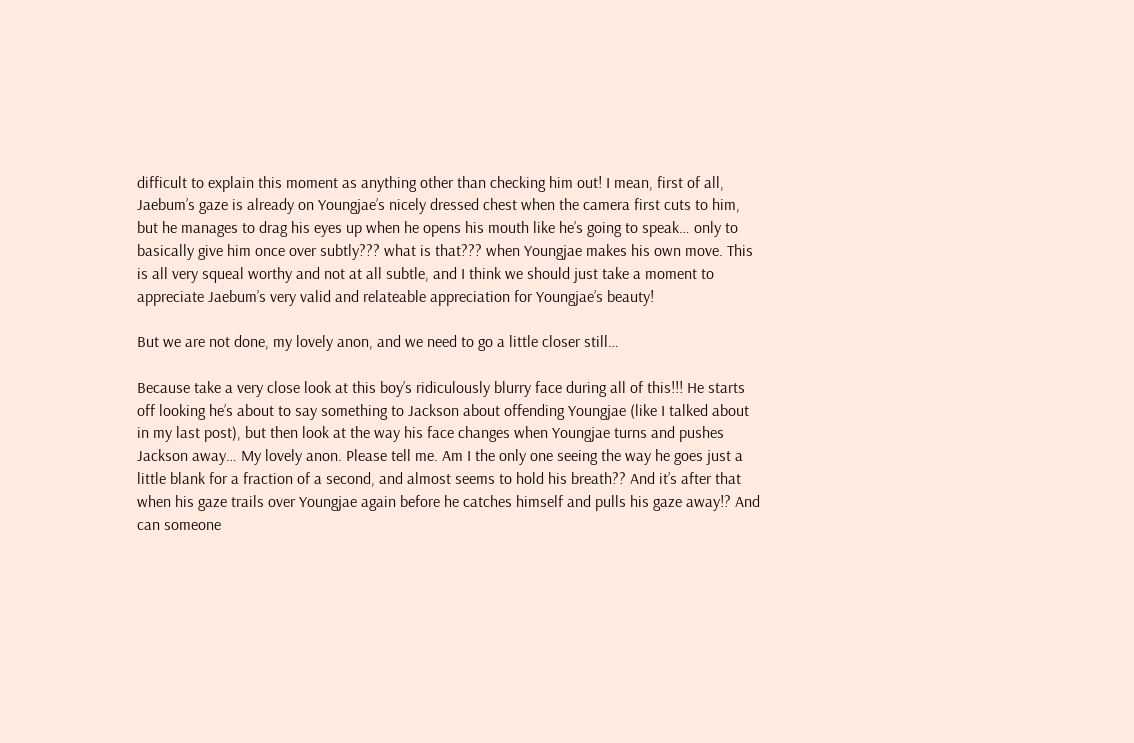difficult to explain this moment as anything other than checking him out! I mean, first of all, Jaebum’s gaze is already on Youngjae’s nicely dressed chest when the camera first cuts to him, but he manages to drag his eyes up when he opens his mouth like he’s going to speak… only to basically give him once over subtly??? what is that??? when Youngjae makes his own move. This is all very squeal worthy and not at all subtle, and I think we should just take a moment to appreciate Jaebum’s very valid and relateable appreciation for Youngjae’s beauty!

But we are not done, my lovely anon, and we need to go a little closer still…

Because take a very close look at this boy’s ridiculously blurry face during all of this!!! He starts off looking he’s about to say something to Jackson about offending Youngjae (like I talked about in my last post), but then look at the way his face changes when Youngjae turns and pushes Jackson away… My lovely anon. Please tell me. Am I the only one seeing the way he goes just a little blank for a fraction of a second, and almost seems to hold his breath?? And it’s after that when his gaze trails over Youngjae again before he catches himself and pulls his gaze away!? And can someone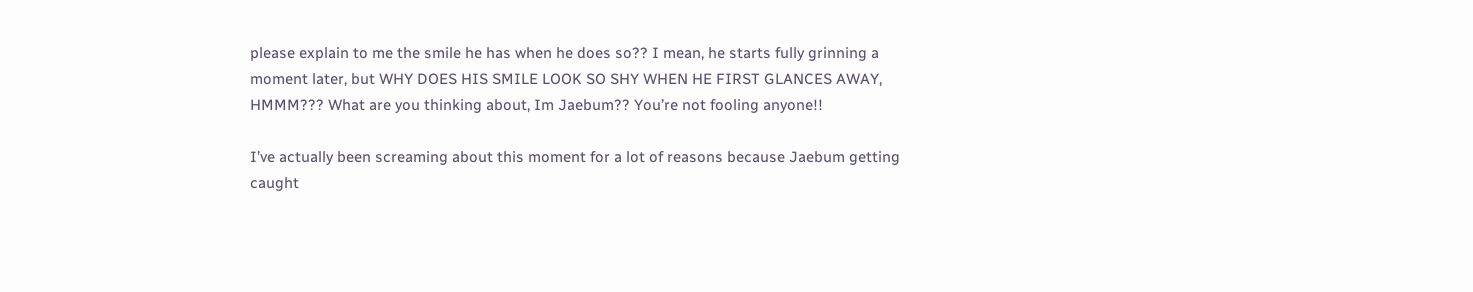please explain to me the smile he has when he does so?? I mean, he starts fully grinning a moment later, but WHY DOES HIS SMILE LOOK SO SHY WHEN HE FIRST GLANCES AWAY, HMMM??? What are you thinking about, Im Jaebum?? You’re not fooling anyone!!

I’ve actually been screaming about this moment for a lot of reasons because Jaebum getting caught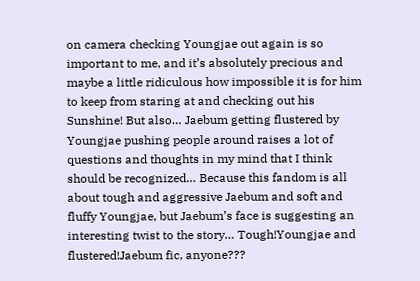on camera checking Youngjae out again is so important to me, and it’s absolutely precious and maybe a little ridiculous how impossible it is for him to keep from staring at and checking out his Sunshine! But also… Jaebum getting flustered by Youngjae pushing people around raises a lot of questions and thoughts in my mind that I think should be recognized… Because this fandom is all about tough and aggressive Jaebum and soft and fluffy Youngjae, but Jaebum’s face is suggesting an interesting twist to the story… Tough!Youngjae and flustered!Jaebum fic, anyone???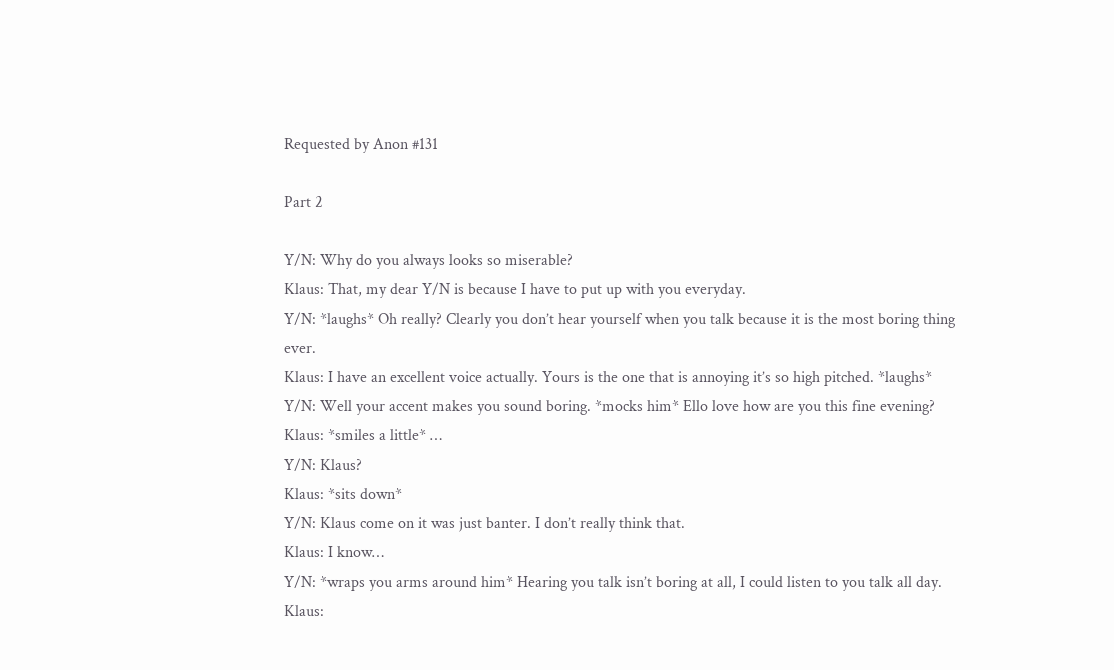Requested by Anon #131

Part 2

Y/N: Why do you always looks so miserable?
Klaus: That, my dear Y/N is because I have to put up with you everyday.
Y/N: *laughs* Oh really? Clearly you don’t hear yourself when you talk because it is the most boring thing ever.
Klaus: I have an excellent voice actually. Yours is the one that is annoying it’s so high pitched. *laughs*
Y/N: Well your accent makes you sound boring. *mocks him* Ello love how are you this fine evening?
Klaus: *smiles a little* …
Y/N: Klaus?
Klaus: *sits down*
Y/N: Klaus come on it was just banter. I don’t really think that.
Klaus: I know…
Y/N: *wraps you arms around him* Hearing you talk isn’t boring at all, I could listen to you talk all day.
Klaus: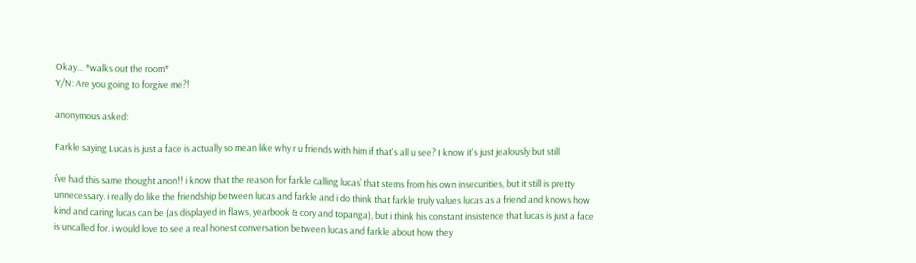Okay… *walks out the room*
Y/N: Are you going to forgive me?!

anonymous asked:

Farkle saying Lucas is just a face is actually so mean like why r u friends with him if that's all u see? I know it's just jealously but still

i’ve had this same thought anon!! i know that the reason for farkle calling lucas’ that stems from his own insecurities, but it still is pretty unnecessary. i really do like the friendship between lucas and farkle and i do think that farkle truly values lucas as a friend and knows how kind and caring lucas can be (as displayed in flaws, yearbook & cory and topanga), but i think his constant insistence that lucas is just a face is uncalled for. i would love to see a real honest conversation between lucas and farkle about how they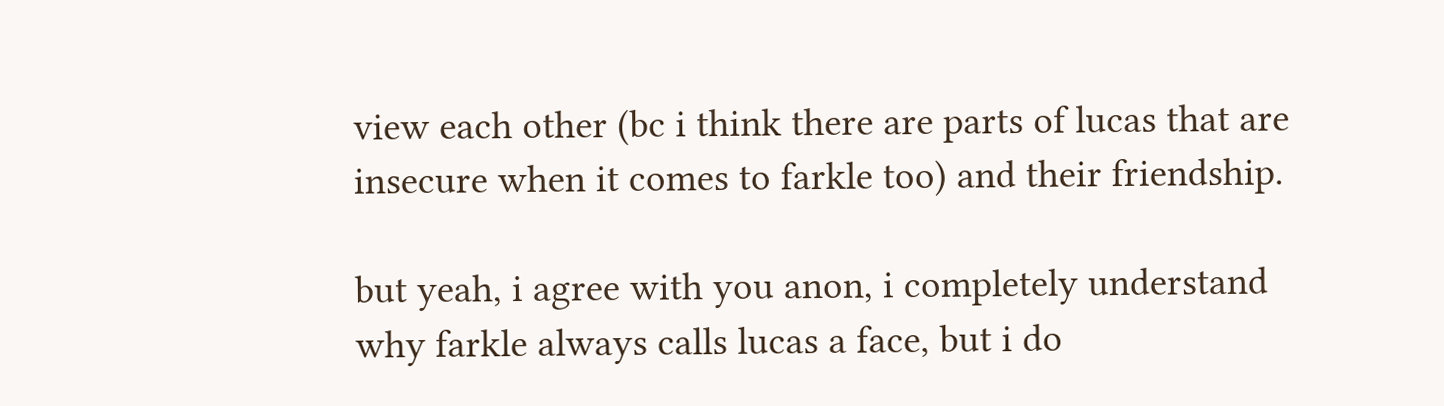view each other (bc i think there are parts of lucas that are insecure when it comes to farkle too) and their friendship.

but yeah, i agree with you anon, i completely understand why farkle always calls lucas a face, but i do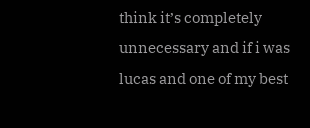think it’s completely unnecessary and if i was lucas and one of my best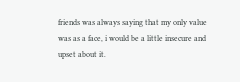friends was always saying that my only value was as a face, i would be a little insecure and upset about it.